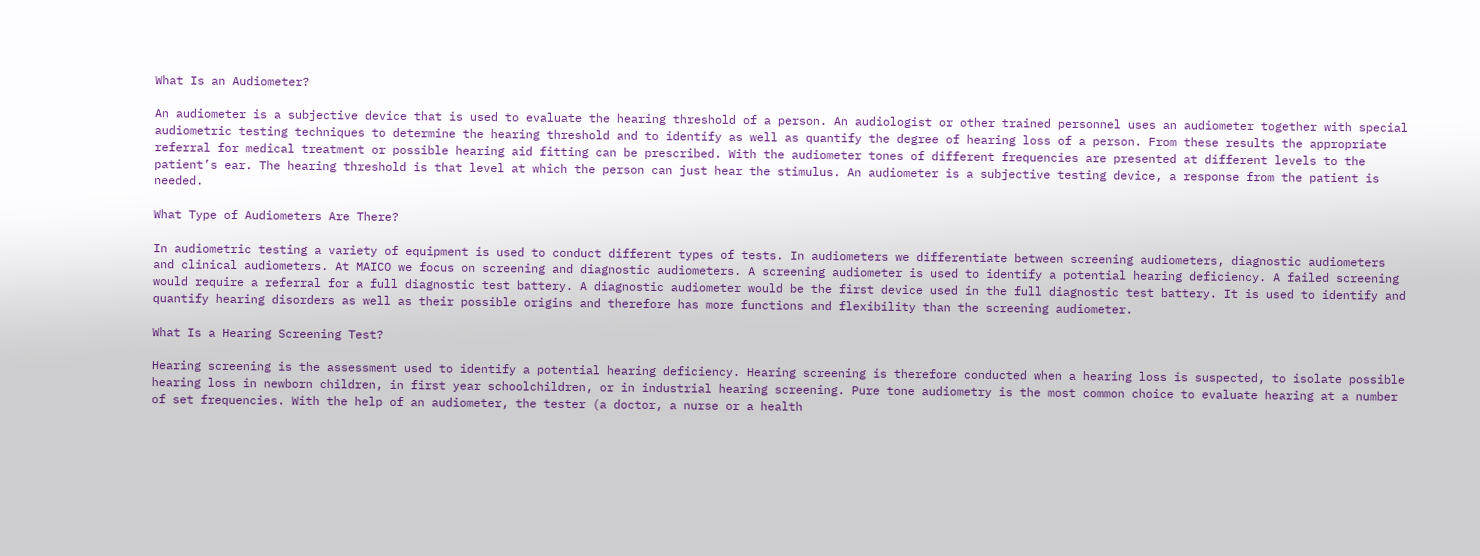What Is an Audiometer?

An audiometer is a subjective device that is used to evaluate the hearing threshold of a person. An audiologist or other trained personnel uses an audiometer together with special audiometric testing techniques to determine the hearing threshold and to identify as well as quantify the degree of hearing loss of a person. From these results the appropriate referral for medical treatment or possible hearing aid fitting can be prescribed. With the audiometer tones of different frequencies are presented at different levels to the patient’s ear. The hearing threshold is that level at which the person can just hear the stimulus. An audiometer is a subjective testing device, a response from the patient is needed.

What Type of Audiometers Are There?

In audiometric testing a variety of equipment is used to conduct different types of tests. In audiometers we differentiate between screening audiometers, diagnostic audiometers and clinical audiometers. At MAICO we focus on screening and diagnostic audiometers. A screening audiometer is used to identify a potential hearing deficiency. A failed screening would require a referral for a full diagnostic test battery. A diagnostic audiometer would be the first device used in the full diagnostic test battery. It is used to identify and quantify hearing disorders as well as their possible origins and therefore has more functions and flexibility than the screening audiometer.

What Is a Hearing Screening Test?

Hearing screening is the assessment used to identify a potential hearing deficiency. Hearing screening is therefore conducted when a hearing loss is suspected, to isolate possible hearing loss in newborn children, in first year schoolchildren, or in industrial hearing screening. Pure tone audiometry is the most common choice to evaluate hearing at a number of set frequencies. With the help of an audiometer, the tester (a doctor, a nurse or a health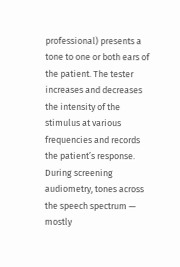professional) presents a tone to one or both ears of the patient. The tester increases and decreases the intensity of the stimulus at various frequencies and records the patient’s response. During screening audiometry, tones across the speech spectrum — mostly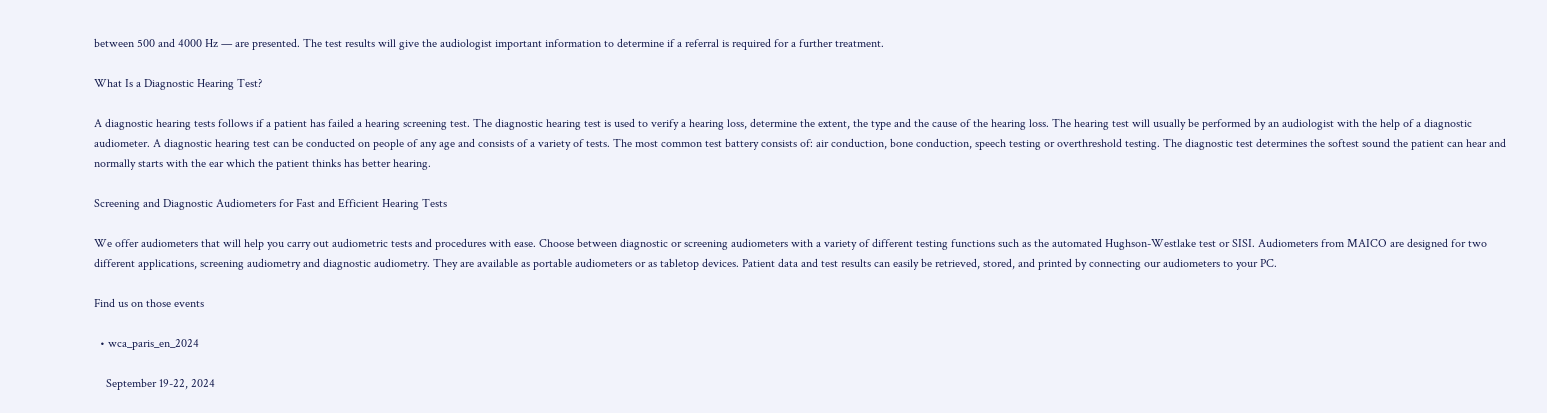between 500 and 4000 Hz — are presented. The test results will give the audiologist important information to determine if a referral is required for a further treatment.

What Is a Diagnostic Hearing Test?

A diagnostic hearing tests follows if a patient has failed a hearing screening test. The diagnostic hearing test is used to verify a hearing loss, determine the extent, the type and the cause of the hearing loss. The hearing test will usually be performed by an audiologist with the help of a diagnostic audiometer. A diagnostic hearing test can be conducted on people of any age and consists of a variety of tests. The most common test battery consists of: air conduction, bone conduction, speech testing or overthreshold testing. The diagnostic test determines the softest sound the patient can hear and normally starts with the ear which the patient thinks has better hearing.

Screening and Diagnostic Audiometers for Fast and Efficient Hearing Tests

We offer audiometers that will help you carry out audiometric tests and procedures with ease. Choose between diagnostic or screening audiometers with a variety of different testing functions such as the automated Hughson-Westlake test or SISI. Audiometers from MAICO are designed for two different applications, screening audiometry and diagnostic audiometry. They are available as portable audiometers or as tabletop devices. Patient data and test results can easily be retrieved, stored, and printed by connecting our audiometers to your PC.

Find us on those events

  • wca_paris_en_2024

    September 19-22, 2024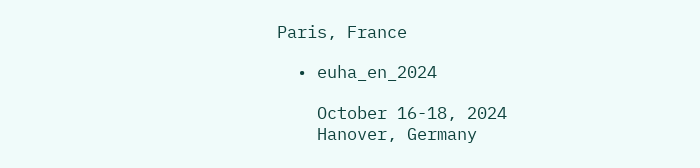Paris, France

  • euha_en_2024

    October 16-18, 2024
    Hanover, Germany